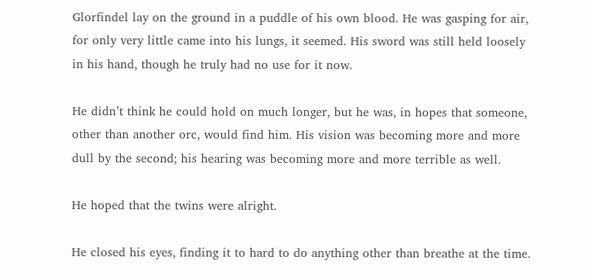Glorfindel lay on the ground in a puddle of his own blood. He was gasping for air, for only very little came into his lungs, it seemed. His sword was still held loosely in his hand, though he truly had no use for it now.

He didn’t think he could hold on much longer, but he was, in hopes that someone, other than another orc, would find him. His vision was becoming more and more dull by the second; his hearing was becoming more and more terrible as well.

He hoped that the twins were alright.

He closed his eyes, finding it to hard to do anything other than breathe at the time.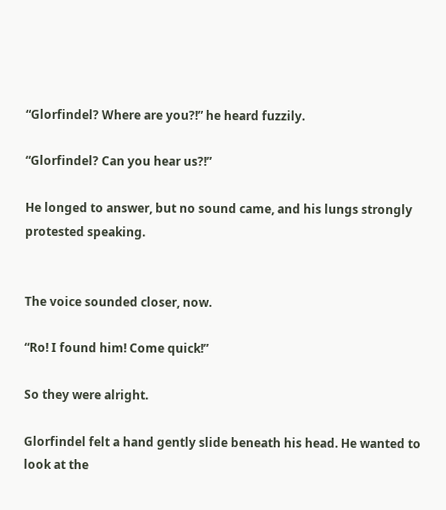“Glorfindel? Where are you?!” he heard fuzzily.

“Glorfindel? Can you hear us?!”

He longed to answer, but no sound came, and his lungs strongly protested speaking.


The voice sounded closer, now.

“Ro! I found him! Come quick!”

So they were alright.

Glorfindel felt a hand gently slide beneath his head. He wanted to look at the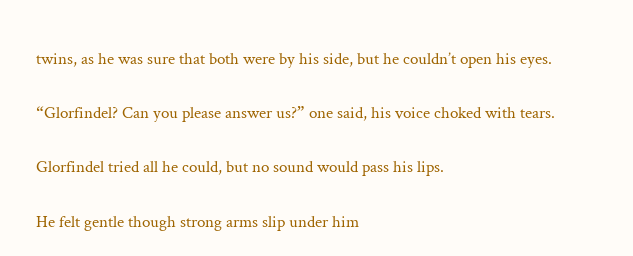twins, as he was sure that both were by his side, but he couldn’t open his eyes.

“Glorfindel? Can you please answer us?” one said, his voice choked with tears.

Glorfindel tried all he could, but no sound would pass his lips.

He felt gentle though strong arms slip under him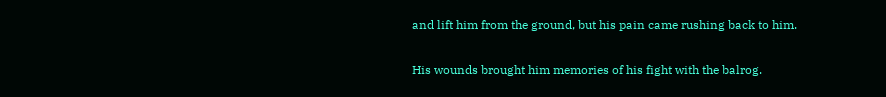and lift him from the ground, but his pain came rushing back to him.

His wounds brought him memories of his fight with the balrog.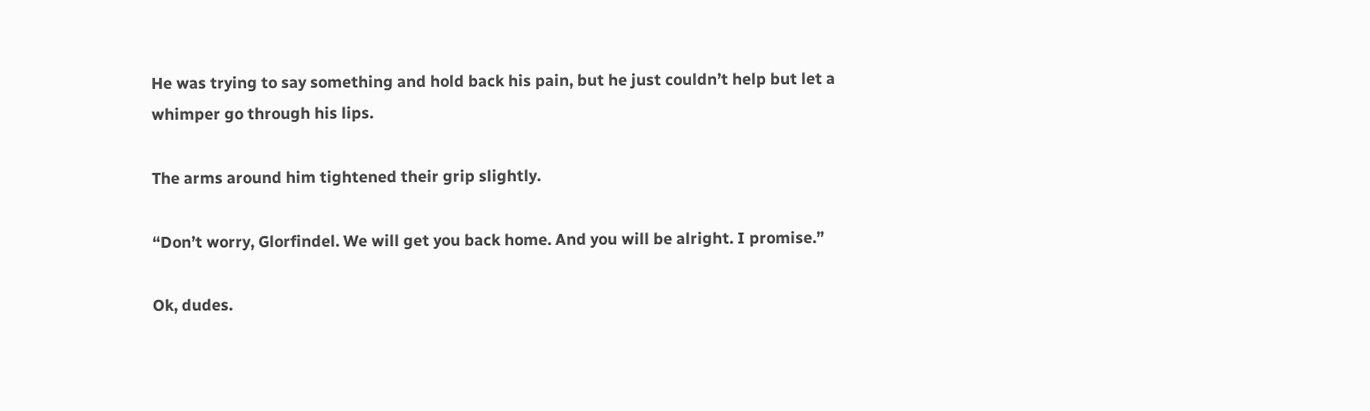He was trying to say something and hold back his pain, but he just couldn’t help but let a whimper go through his lips.

The arms around him tightened their grip slightly.

“Don’t worry, Glorfindel. We will get you back home. And you will be alright. I promise.”

Ok, dudes.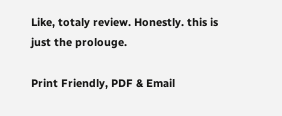Like, totaly review. Honestly. this is just the prolouge.

Print Friendly, PDF & Email